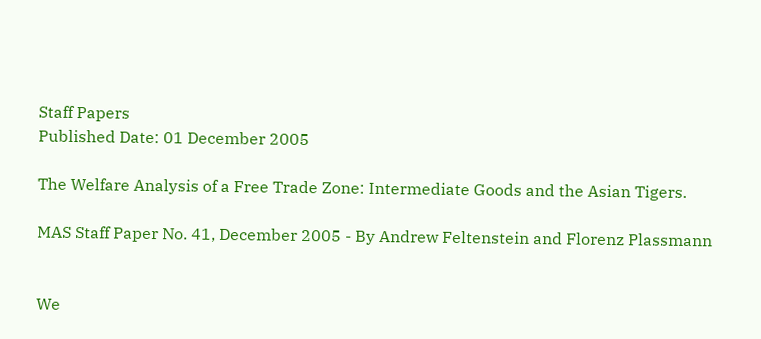Staff Papers
Published Date: 01 December 2005

The Welfare Analysis of a Free Trade Zone: Intermediate Goods and the Asian Tigers.

MAS Staff Paper No. 41, December 2005 - By Andrew Feltenstein and Florenz Plassmann


We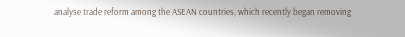analyse trade reform among the ASEAN countries, which recently began removing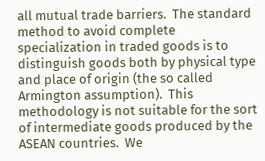all mutual trade barriers.  The standard method to avoid complete specialization in traded goods is to distinguish goods both by physical type and place of origin (the so called Armington assumption).  This methodology is not suitable for the sort of intermediate goods produced by the ASEAN countries.  We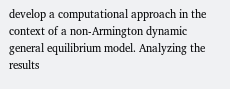develop a computational approach in the context of a non-Armington dynamic general equilibrium model. Analyzing the results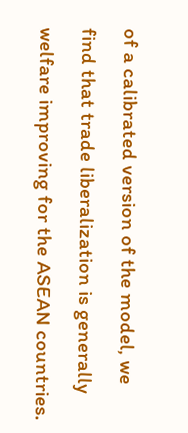of a calibrated version of the model, we find that trade liberalization is generally welfare improving for the ASEAN countries.